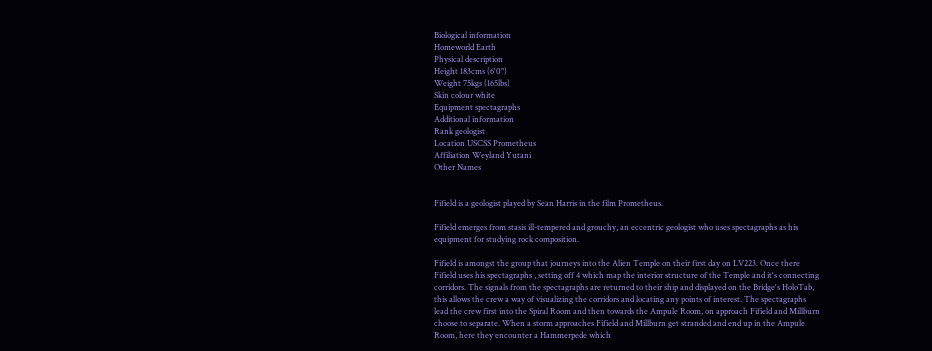Biological information
Homeworld Earth
Physical description
Height 183cms (6'0")
Weight 75kgs (165lbs)
Skin colour white
Equipment spectagraphs
Additional information
Rank geologist
Location USCSS Prometheus
Affiliation Weyland Yutani
Other Names


Fifield is a geologist played by Sean Harris in the film Prometheus.

Fifield emerges from stasis ill-tempered and grouchy, an eccentric geologist who uses spectagraphs as his equipment for studying rock composition.

Fifield is amongst the group that journeys into the Alien Temple on their first day on LV223. Once there Fifield uses his spectagraphs , setting off 4 which map the interior structure of the Temple and it's connecting corridors. The signals from the spectagraphs are returned to their ship and displayed on the Bridge's HoloTab, this allows the crew a way of visualizing the corridors and locating any points of interest. The spectagraphs lead the crew first into the Spiral Room and then towards the Ampule Room, on approach Fifield and Millburn choose to separate. When a storm approaches Fifield and Millburn get stranded and end up in the Ampule Room, here they encounter a Hammerpede which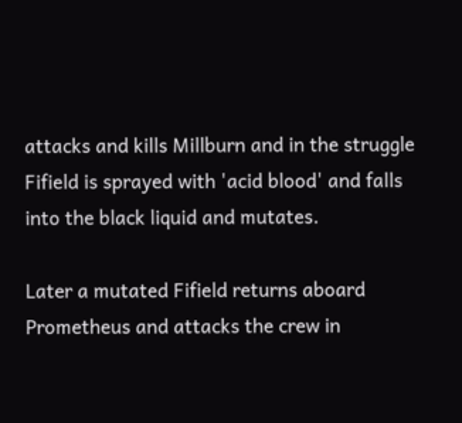attacks and kills Millburn and in the struggle Fifield is sprayed with 'acid blood' and falls into the black liquid and mutates.

Later a mutated Fifield returns aboard Prometheus and attacks the crew in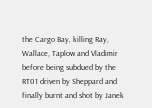the Cargo Bay, killing Ray, Wallace, Taplow and Vladimir before being subdued by the RT01 driven by Sheppard and finally burnt and shot by Janek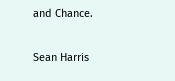and Chance.

Sean Harris